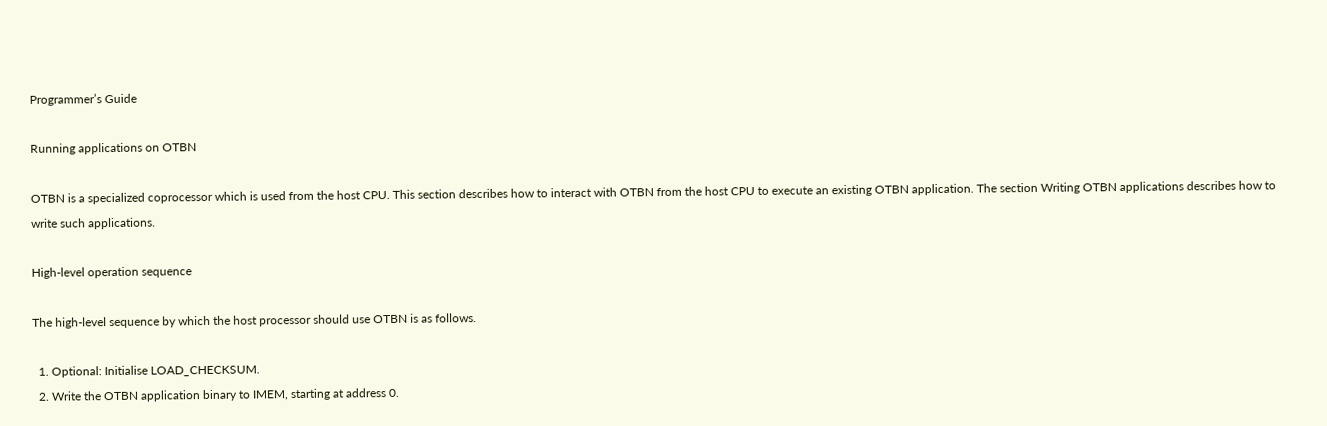Programmer’s Guide

Running applications on OTBN

OTBN is a specialized coprocessor which is used from the host CPU. This section describes how to interact with OTBN from the host CPU to execute an existing OTBN application. The section Writing OTBN applications describes how to write such applications.

High-level operation sequence

The high-level sequence by which the host processor should use OTBN is as follows.

  1. Optional: Initialise LOAD_CHECKSUM.
  2. Write the OTBN application binary to IMEM, starting at address 0.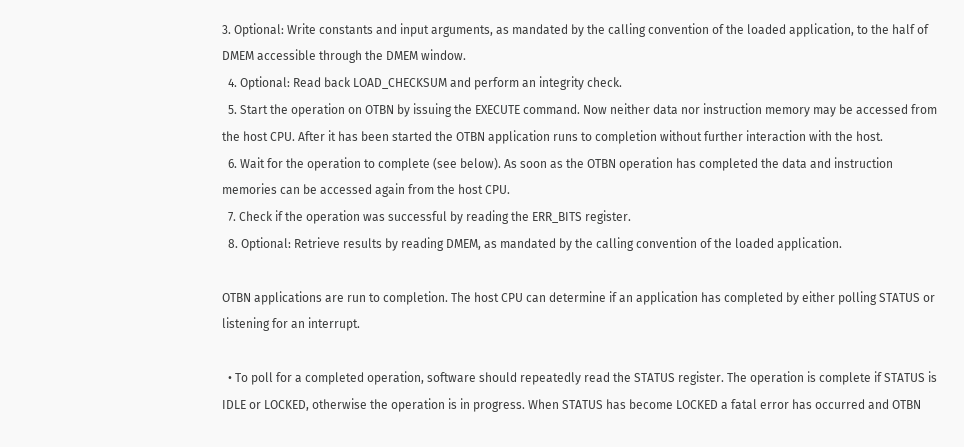3. Optional: Write constants and input arguments, as mandated by the calling convention of the loaded application, to the half of DMEM accessible through the DMEM window.
  4. Optional: Read back LOAD_CHECKSUM and perform an integrity check.
  5. Start the operation on OTBN by issuing the EXECUTE command. Now neither data nor instruction memory may be accessed from the host CPU. After it has been started the OTBN application runs to completion without further interaction with the host.
  6. Wait for the operation to complete (see below). As soon as the OTBN operation has completed the data and instruction memories can be accessed again from the host CPU.
  7. Check if the operation was successful by reading the ERR_BITS register.
  8. Optional: Retrieve results by reading DMEM, as mandated by the calling convention of the loaded application.

OTBN applications are run to completion. The host CPU can determine if an application has completed by either polling STATUS or listening for an interrupt.

  • To poll for a completed operation, software should repeatedly read the STATUS register. The operation is complete if STATUS is IDLE or LOCKED, otherwise the operation is in progress. When STATUS has become LOCKED a fatal error has occurred and OTBN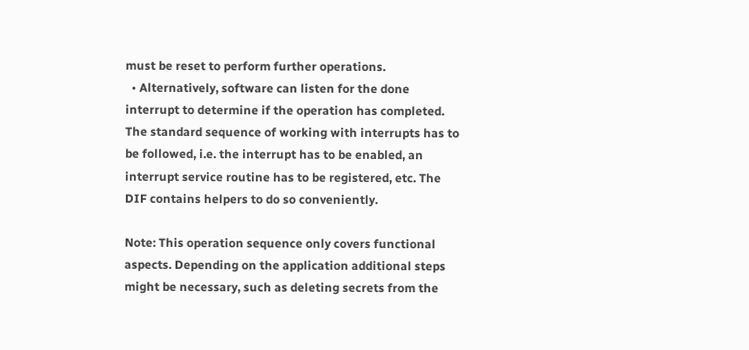must be reset to perform further operations.
  • Alternatively, software can listen for the done interrupt to determine if the operation has completed. The standard sequence of working with interrupts has to be followed, i.e. the interrupt has to be enabled, an interrupt service routine has to be registered, etc. The DIF contains helpers to do so conveniently.

Note: This operation sequence only covers functional aspects. Depending on the application additional steps might be necessary, such as deleting secrets from the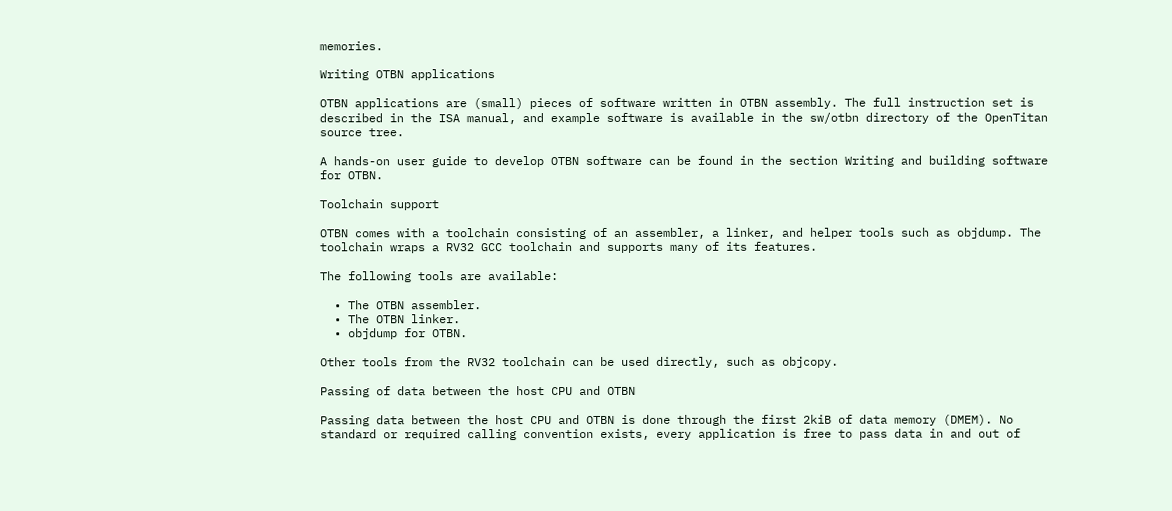memories.

Writing OTBN applications

OTBN applications are (small) pieces of software written in OTBN assembly. The full instruction set is described in the ISA manual, and example software is available in the sw/otbn directory of the OpenTitan source tree.

A hands-on user guide to develop OTBN software can be found in the section Writing and building software for OTBN.

Toolchain support

OTBN comes with a toolchain consisting of an assembler, a linker, and helper tools such as objdump. The toolchain wraps a RV32 GCC toolchain and supports many of its features.

The following tools are available:

  • The OTBN assembler.
  • The OTBN linker.
  • objdump for OTBN.

Other tools from the RV32 toolchain can be used directly, such as objcopy.

Passing of data between the host CPU and OTBN

Passing data between the host CPU and OTBN is done through the first 2kiB of data memory (DMEM). No standard or required calling convention exists, every application is free to pass data in and out of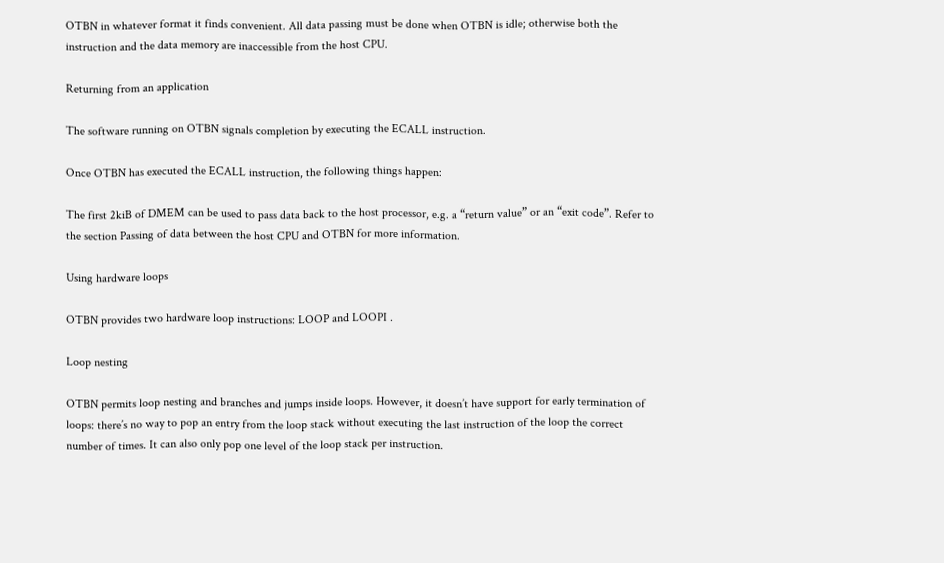OTBN in whatever format it finds convenient. All data passing must be done when OTBN is idle; otherwise both the instruction and the data memory are inaccessible from the host CPU.

Returning from an application

The software running on OTBN signals completion by executing the ECALL instruction.

Once OTBN has executed the ECALL instruction, the following things happen:

The first 2kiB of DMEM can be used to pass data back to the host processor, e.g. a “return value” or an “exit code”. Refer to the section Passing of data between the host CPU and OTBN for more information.

Using hardware loops

OTBN provides two hardware loop instructions: LOOP and LOOPI .

Loop nesting

OTBN permits loop nesting and branches and jumps inside loops. However, it doesn’t have support for early termination of loops: there’s no way to pop an entry from the loop stack without executing the last instruction of the loop the correct number of times. It can also only pop one level of the loop stack per instruction.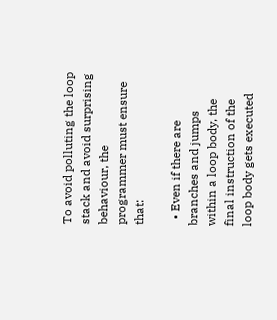To avoid polluting the loop stack and avoid surprising behaviour, the programmer must ensure that:

  • Even if there are branches and jumps within a loop body, the final instruction of the loop body gets executed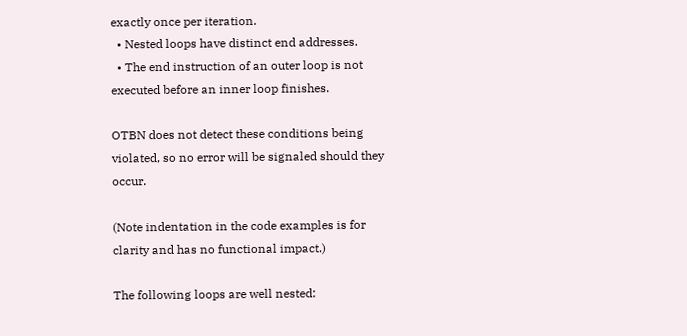exactly once per iteration.
  • Nested loops have distinct end addresses.
  • The end instruction of an outer loop is not executed before an inner loop finishes.

OTBN does not detect these conditions being violated, so no error will be signaled should they occur.

(Note indentation in the code examples is for clarity and has no functional impact.)

The following loops are well nested: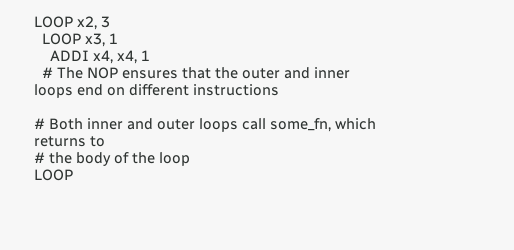LOOP x2, 3
  LOOP x3, 1
    ADDI x4, x4, 1
  # The NOP ensures that the outer and inner loops end on different instructions

# Both inner and outer loops call some_fn, which returns to
# the body of the loop
LOOP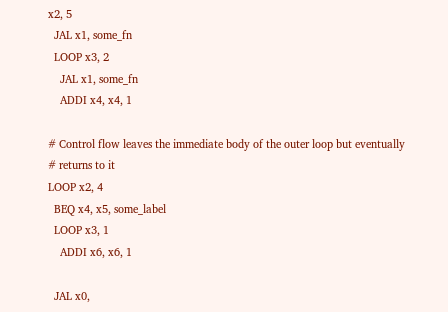x2, 5
  JAL x1, some_fn
  LOOP x3, 2
    JAL x1, some_fn
    ADDI x4, x4, 1

# Control flow leaves the immediate body of the outer loop but eventually
# returns to it
LOOP x2, 4
  BEQ x4, x5, some_label
  LOOP x3, 1
    ADDI x6, x6, 1

  JAL x0,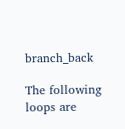branch_back

The following loops are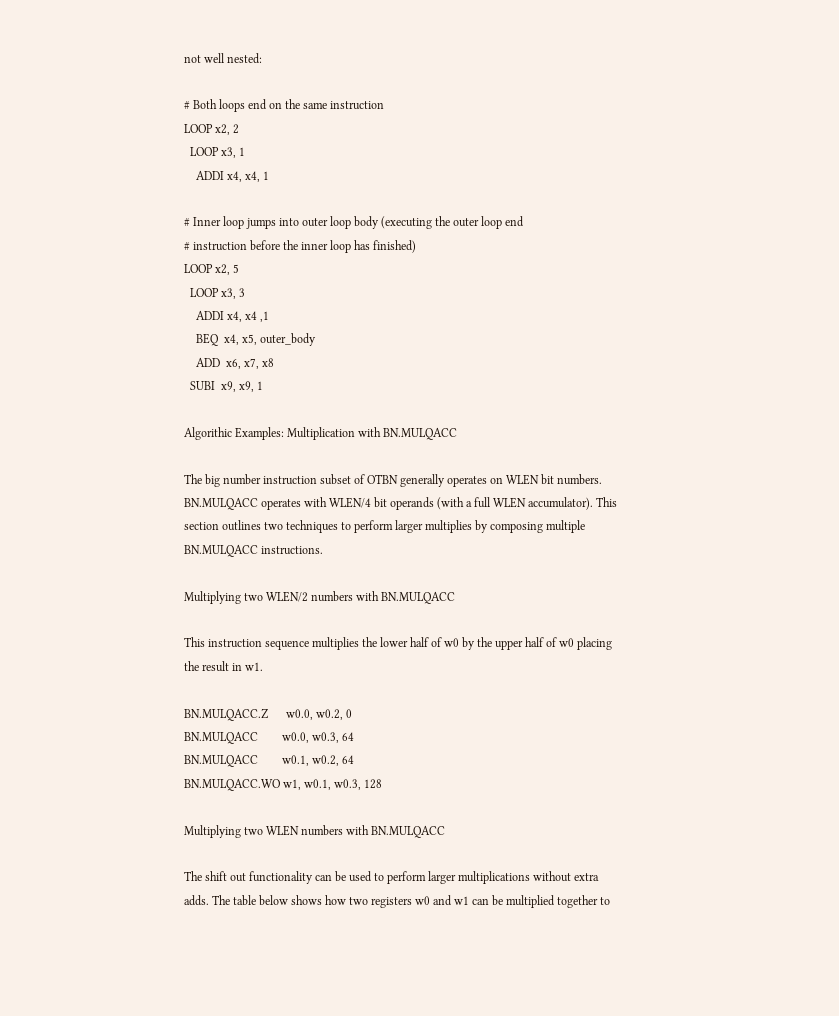not well nested:

# Both loops end on the same instruction
LOOP x2, 2
  LOOP x3, 1
    ADDI x4, x4, 1

# Inner loop jumps into outer loop body (executing the outer loop end
# instruction before the inner loop has finished)
LOOP x2, 5
  LOOP x3, 3
    ADDI x4, x4 ,1
    BEQ  x4, x5, outer_body
    ADD  x6, x7, x8
  SUBI  x9, x9, 1

Algorithic Examples: Multiplication with BN.MULQACC

The big number instruction subset of OTBN generally operates on WLEN bit numbers. BN.MULQACC operates with WLEN/4 bit operands (with a full WLEN accumulator). This section outlines two techniques to perform larger multiplies by composing multiple BN.MULQACC instructions.

Multiplying two WLEN/2 numbers with BN.MULQACC

This instruction sequence multiplies the lower half of w0 by the upper half of w0 placing the result in w1.

BN.MULQACC.Z      w0.0, w0.2, 0
BN.MULQACC        w0.0, w0.3, 64
BN.MULQACC        w0.1, w0.2, 64
BN.MULQACC.WO w1, w0.1, w0.3, 128

Multiplying two WLEN numbers with BN.MULQACC

The shift out functionality can be used to perform larger multiplications without extra adds. The table below shows how two registers w0 and w1 can be multiplied together to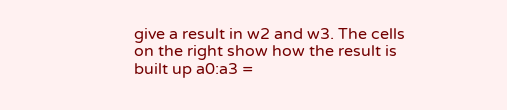give a result in w2 and w3. The cells on the right show how the result is built up a0:a3 =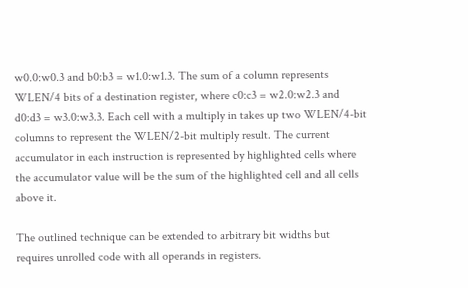w0.0:w0.3 and b0:b3 = w1.0:w1.3. The sum of a column represents WLEN/4 bits of a destination register, where c0:c3 = w2.0:w2.3 and d0:d3 = w3.0:w3.3. Each cell with a multiply in takes up two WLEN/4-bit columns to represent the WLEN/2-bit multiply result. The current accumulator in each instruction is represented by highlighted cells where the accumulator value will be the sum of the highlighted cell and all cells above it.

The outlined technique can be extended to arbitrary bit widths but requires unrolled code with all operands in registers.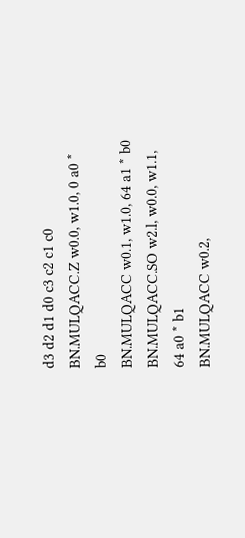d3 d2 d1 d0 c3 c2 c1 c0
BN.MULQACC.Z w0.0, w1.0, 0 a0 * b0
BN.MULQACC w0.1, w1.0, 64 a1 * b0
BN.MULQACC.SO w2.l, w0.0, w1.1, 64 a0 * b1
BN.MULQACC w0.2,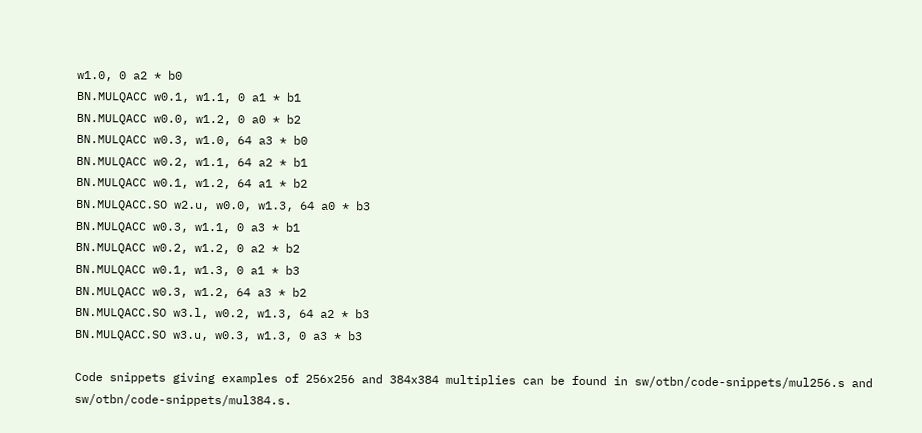w1.0, 0 a2 * b0
BN.MULQACC w0.1, w1.1, 0 a1 * b1
BN.MULQACC w0.0, w1.2, 0 a0 * b2
BN.MULQACC w0.3, w1.0, 64 a3 * b0
BN.MULQACC w0.2, w1.1, 64 a2 * b1
BN.MULQACC w0.1, w1.2, 64 a1 * b2
BN.MULQACC.SO w2.u, w0.0, w1.3, 64 a0 * b3
BN.MULQACC w0.3, w1.1, 0 a3 * b1
BN.MULQACC w0.2, w1.2, 0 a2 * b2
BN.MULQACC w0.1, w1.3, 0 a1 * b3
BN.MULQACC w0.3, w1.2, 64 a3 * b2
BN.MULQACC.SO w3.l, w0.2, w1.3, 64 a2 * b3
BN.MULQACC.SO w3.u, w0.3, w1.3, 0 a3 * b3

Code snippets giving examples of 256x256 and 384x384 multiplies can be found in sw/otbn/code-snippets/mul256.s and sw/otbn/code-snippets/mul384.s.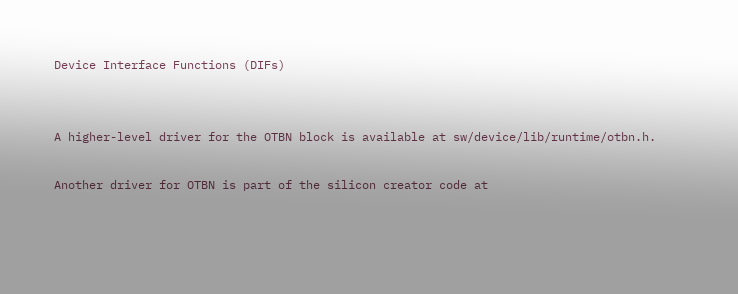Device Interface Functions (DIFs)


A higher-level driver for the OTBN block is available at sw/device/lib/runtime/otbn.h.

Another driver for OTBN is part of the silicon creator code at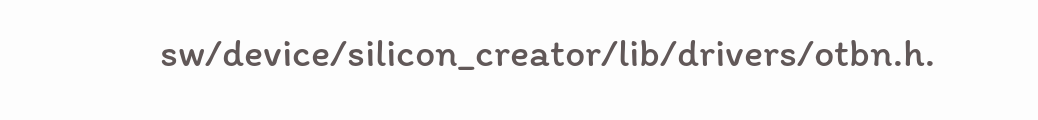sw/device/silicon_creator/lib/drivers/otbn.h.